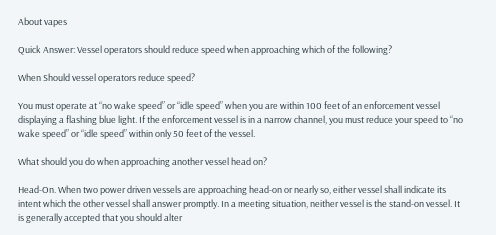About vapes

Quick Answer: Vessel operators should reduce speed when approaching which of the following?

When Should vessel operators reduce speed?

You must operate at “no wake speed” or “idle speed” when you are within 100 feet of an enforcement vessel displaying a flashing blue light. If the enforcement vessel is in a narrow channel, you must reduce your speed to “no wake speed” or “idle speed” within only 50 feet of the vessel.

What should you do when approaching another vessel head on?

Head-On. When two power driven vessels are approaching head-on or nearly so, either vessel shall indicate its intent which the other vessel shall answer promptly. In a meeting situation, neither vessel is the stand-on vessel. It is generally accepted that you should alter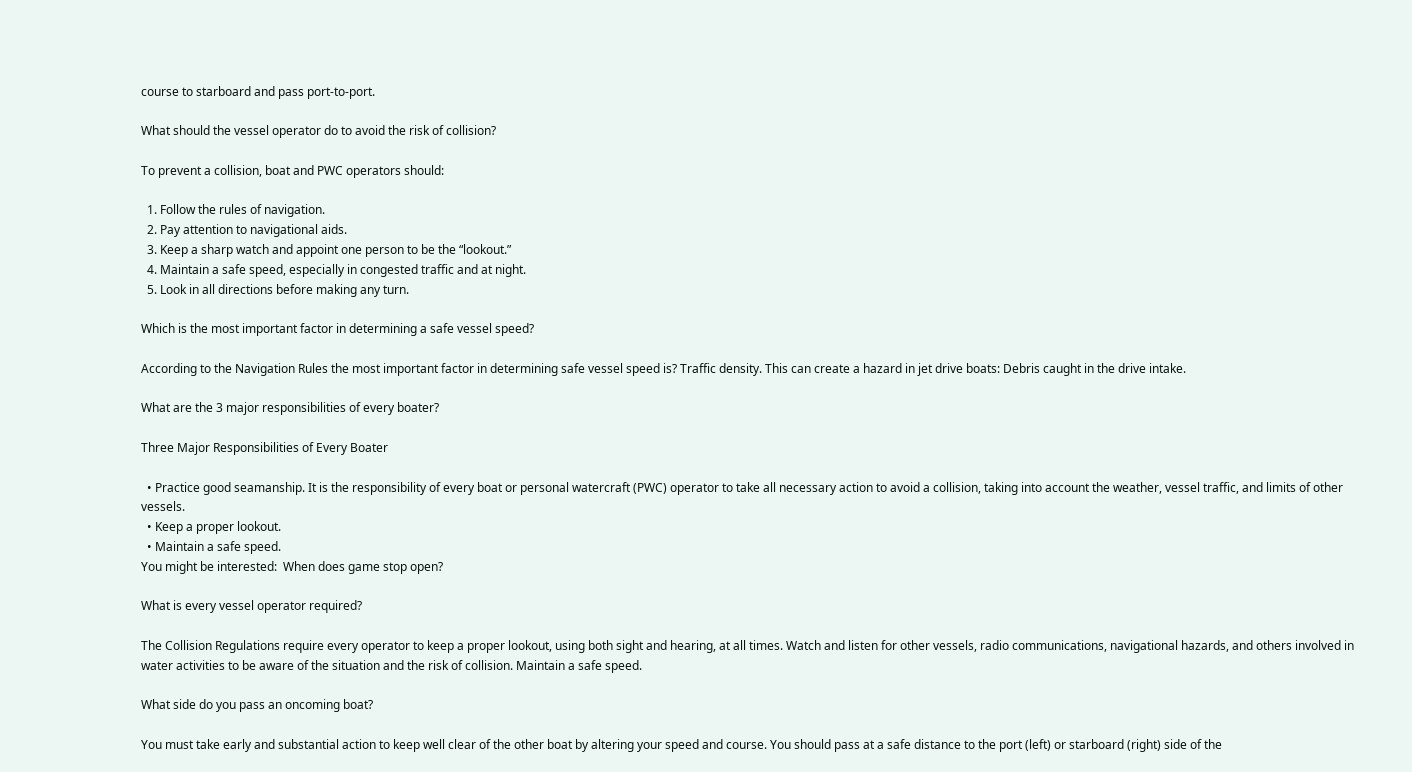course to starboard and pass port-to-port.

What should the vessel operator do to avoid the risk of collision?

To prevent a collision, boat and PWC operators should:

  1. Follow the rules of navigation.
  2. Pay attention to navigational aids.
  3. Keep a sharp watch and appoint one person to be the “lookout.”
  4. Maintain a safe speed, especially in congested traffic and at night.
  5. Look in all directions before making any turn.

Which is the most important factor in determining a safe vessel speed?

According to the Navigation Rules the most important factor in determining safe vessel speed is? Traffic density. This can create a hazard in jet drive boats: Debris caught in the drive intake.

What are the 3 major responsibilities of every boater?

Three Major Responsibilities of Every Boater

  • Practice good seamanship. It is the responsibility of every boat or personal watercraft (PWC) operator to take all necessary action to avoid a collision, taking into account the weather, vessel traffic, and limits of other vessels.
  • Keep a proper lookout.
  • Maintain a safe speed.
You might be interested:  When does game stop open?

What is every vessel operator required?

The Collision Regulations require every operator to keep a proper lookout, using both sight and hearing, at all times. Watch and listen for other vessels, radio communications, navigational hazards, and others involved in water activities to be aware of the situation and the risk of collision. Maintain a safe speed.

What side do you pass an oncoming boat?

You must take early and substantial action to keep well clear of the other boat by altering your speed and course. You should pass at a safe distance to the port (left) or starboard (right) side of the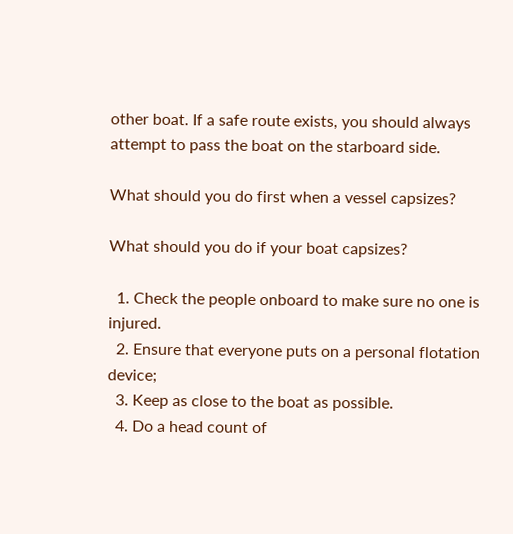other boat. If a safe route exists, you should always attempt to pass the boat on the starboard side.

What should you do first when a vessel capsizes?

What should you do if your boat capsizes?

  1. Check the people onboard to make sure no one is injured.
  2. Ensure that everyone puts on a personal flotation device;
  3. Keep as close to the boat as possible.
  4. Do a head count of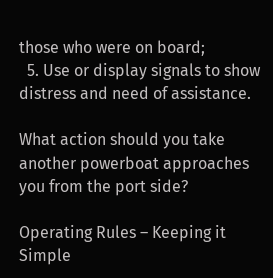those who were on board;
  5. Use or display signals to show distress and need of assistance.

What action should you take another powerboat approaches you from the port side?

Operating Rules – Keeping it Simple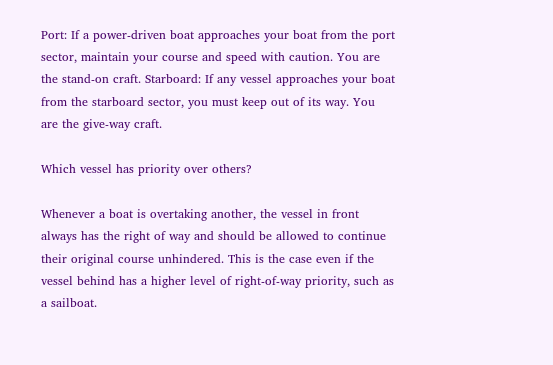Port: If a power-driven boat approaches your boat from the port sector, maintain your course and speed with caution. You are the stand-on craft. Starboard: If any vessel approaches your boat from the starboard sector, you must keep out of its way. You are the give-way craft.

Which vessel has priority over others?

Whenever a boat is overtaking another, the vessel in front always has the right of way and should be allowed to continue their original course unhindered. This is the case even if the vessel behind has a higher level of right-of-way priority, such as a sailboat.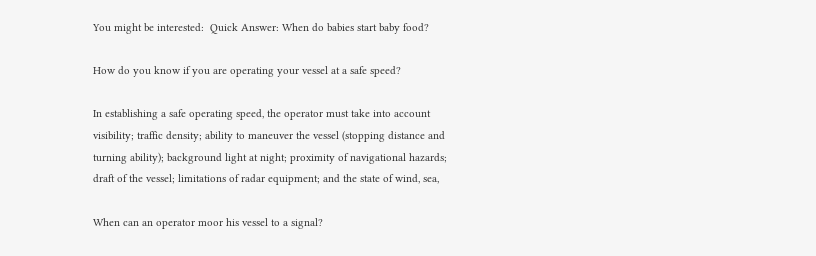You might be interested:  Quick Answer: When do babies start baby food?

How do you know if you are operating your vessel at a safe speed?

In establishing a safe operating speed, the operator must take into account visibility; traffic density; ability to maneuver the vessel (stopping distance and turning ability); background light at night; proximity of navigational hazards; draft of the vessel; limitations of radar equipment; and the state of wind, sea,

When can an operator moor his vessel to a signal?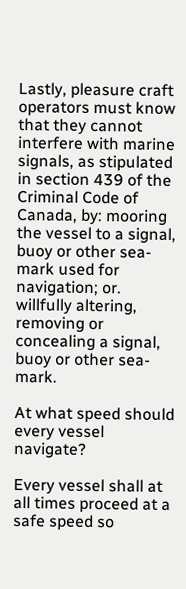Lastly, pleasure craft operators must know that they cannot interfere with marine signals, as stipulated in section 439 of the Criminal Code of Canada, by: mooring the vessel to a signal, buoy or other sea-mark used for navigation; or. willfully altering, removing or concealing a signal, buoy or other sea-mark.

At what speed should every vessel navigate?

Every vessel shall at all times proceed at a safe speed so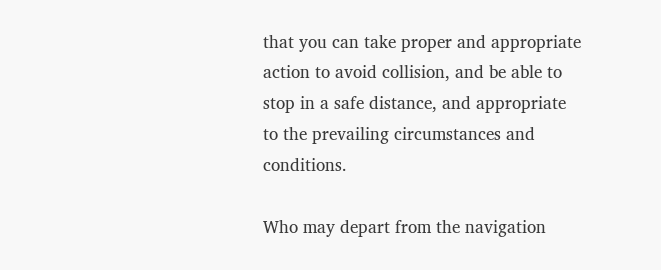that you can take proper and appropriate action to avoid collision, and be able to stop in a safe distance, and appropriate to the prevailing circumstances and conditions.

Who may depart from the navigation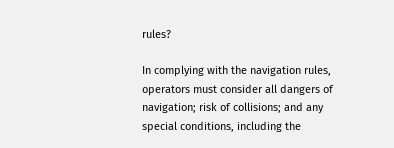rules?

In complying with the navigation rules, operators must consider all dangers of navigation; risk of collisions; and any special conditions, including the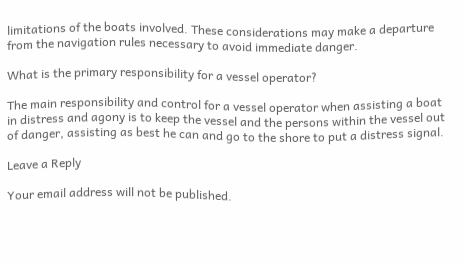limitations of the boats involved. These considerations may make a departure from the navigation rules necessary to avoid immediate danger.

What is the primary responsibility for a vessel operator?

The main responsibility and control for a vessel operator when assisting a boat in distress and agony is to keep the vessel and the persons within the vessel out of danger, assisting as best he can and go to the shore to put a distress signal.

Leave a Reply

Your email address will not be published.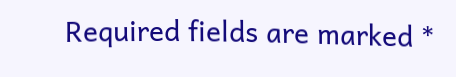Required fields are marked *